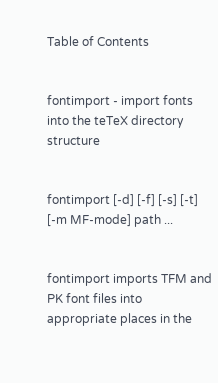Table of Contents


fontimport - import fonts into the teTeX directory structure


fontimport [-d] [-f] [-s] [-t] [-m MF-mode] path ...


fontimport imports TFM and PK font files into appropriate places in the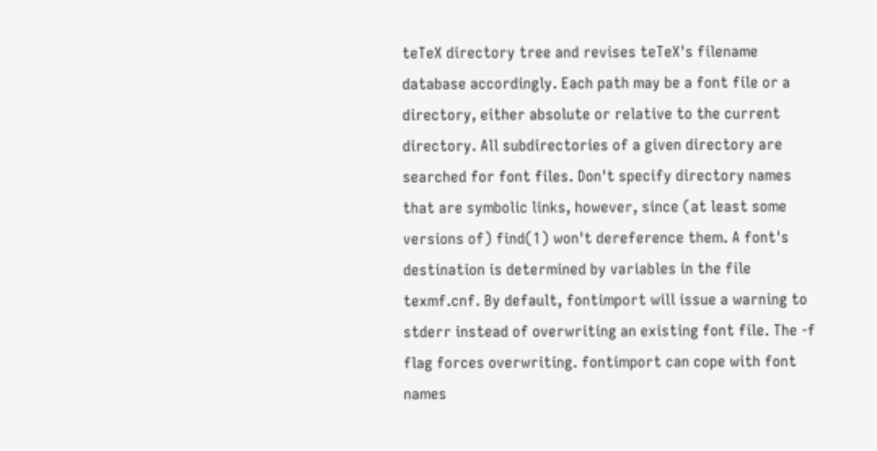teTeX directory tree and revises teTeX's filename database accordingly. Each path may be a font file or a directory, either absolute or relative to the current directory. All subdirectories of a given directory are searched for font files. Don't specify directory names that are symbolic links, however, since (at least some versions of) find(1) won't dereference them. A font's destination is determined by variables in the file texmf.cnf. By default, fontimport will issue a warning to stderr instead of overwriting an existing font file. The -f flag forces overwriting. fontimport can cope with font names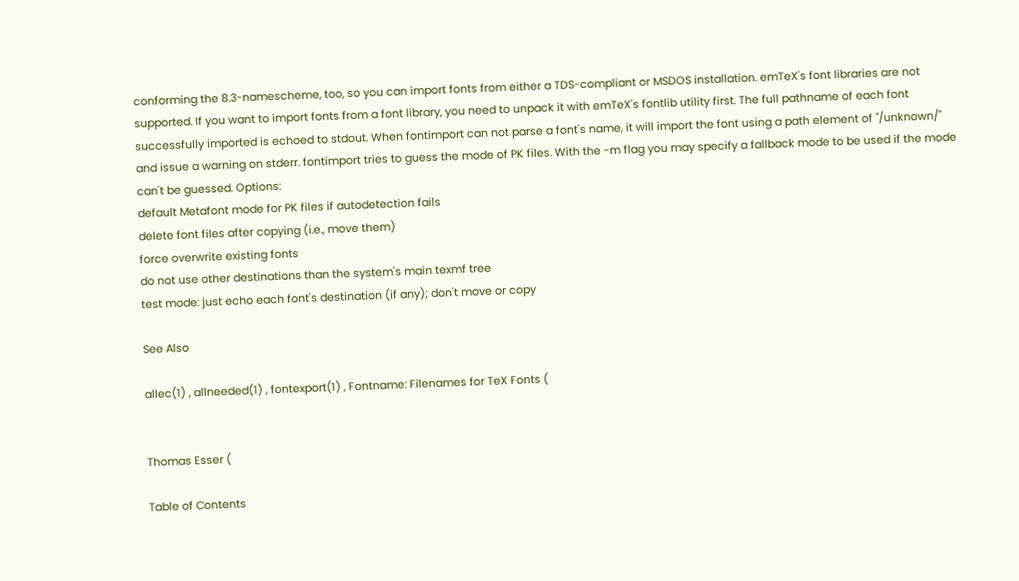conforming the 8.3-namescheme, too, so you can import fonts from either a TDS-compliant or MSDOS installation. emTeX's font libraries are not supported. If you want to import fonts from a font library, you need to unpack it with emTeX's fontlib utility first. The full pathname of each font successfully imported is echoed to stdout. When fontimport can not parse a font's name, it will import the font using a path element of "/unknown/" and issue a warning on stderr. fontimport tries to guess the mode of PK files. With the -m flag you may specify a fallback mode to be used if the mode can't be guessed. Options:
default Metafont mode for PK files if autodetection fails
delete font files after copying (i.e., move them)
force overwrite existing fonts
do not use other destinations than the system's main texmf tree
test mode: just echo each font's destination (if any); don't move or copy

See Also

allec(1) , allneeded(1) , fontexport(1) , Fontname: Filenames for TeX Fonts (


Thomas Esser (

Table of Contents